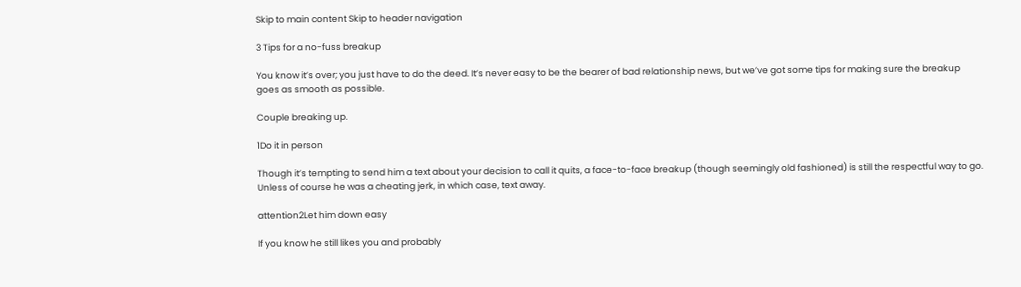Skip to main content Skip to header navigation

3 Tips for a no-fuss breakup

You know it’s over; you just have to do the deed. It’s never easy to be the bearer of bad relationship news, but we’ve got some tips for making sure the breakup goes as smooth as possible.

Couple breaking up.

1Do it in person

Though it’s tempting to send him a text about your decision to call it quits, a face-to-face breakup (though seemingly old fashioned) is still the respectful way to go. Unless of course he was a cheating jerk, in which case, text away.

attention2Let him down easy

If you know he still likes you and probably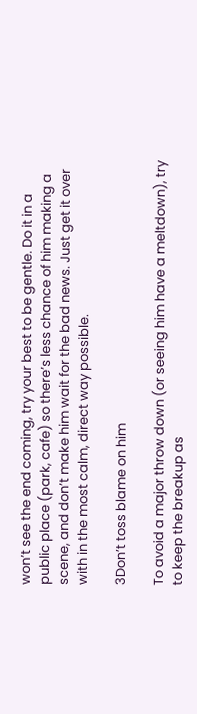won’t see the end coming, try your best to be gentle. Do it in a public place (park, cafe) so there’s less chance of him making a scene, and don’t make him wait for the bad news. Just get it over with in the most calm, direct way possible.

3Don’t toss blame on him

To avoid a major throw down (or seeing him have a meltdown), try to keep the breakup as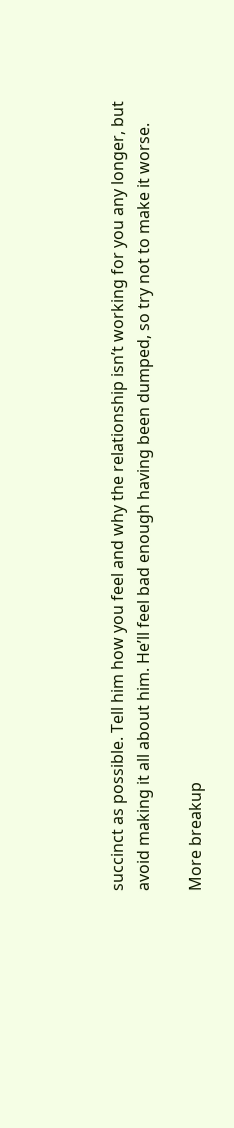succinct as possible. Tell him how you feel and why the relationship isn’t working for you any longer, but avoid making it all about him. He’ll feel bad enough having been dumped, so try not to make it worse.

More breakup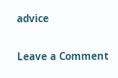advice

Leave a Comment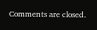Comments are closed.